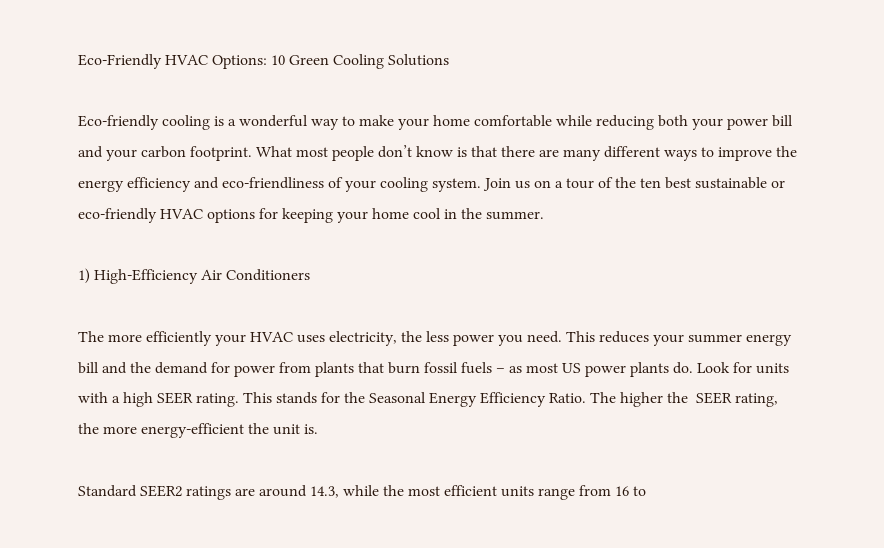Eco-Friendly HVAC Options: 10 Green Cooling Solutions

Eco-friendly cooling is a wonderful way to make your home comfortable while reducing both your power bill and your carbon footprint. What most people don’t know is that there are many different ways to improve the energy efficiency and eco-friendliness of your cooling system. Join us on a tour of the ten best sustainable or eco-friendly HVAC options for keeping your home cool in the summer.

1) High-Efficiency Air Conditioners

The more efficiently your HVAC uses electricity, the less power you need. This reduces your summer energy bill and the demand for power from plants that burn fossil fuels – as most US power plants do. Look for units with a high SEER rating. This stands for the Seasonal Energy Efficiency Ratio. The higher the  SEER rating, the more energy-efficient the unit is.

Standard SEER2 ratings are around 14.3, while the most efficient units range from 16 to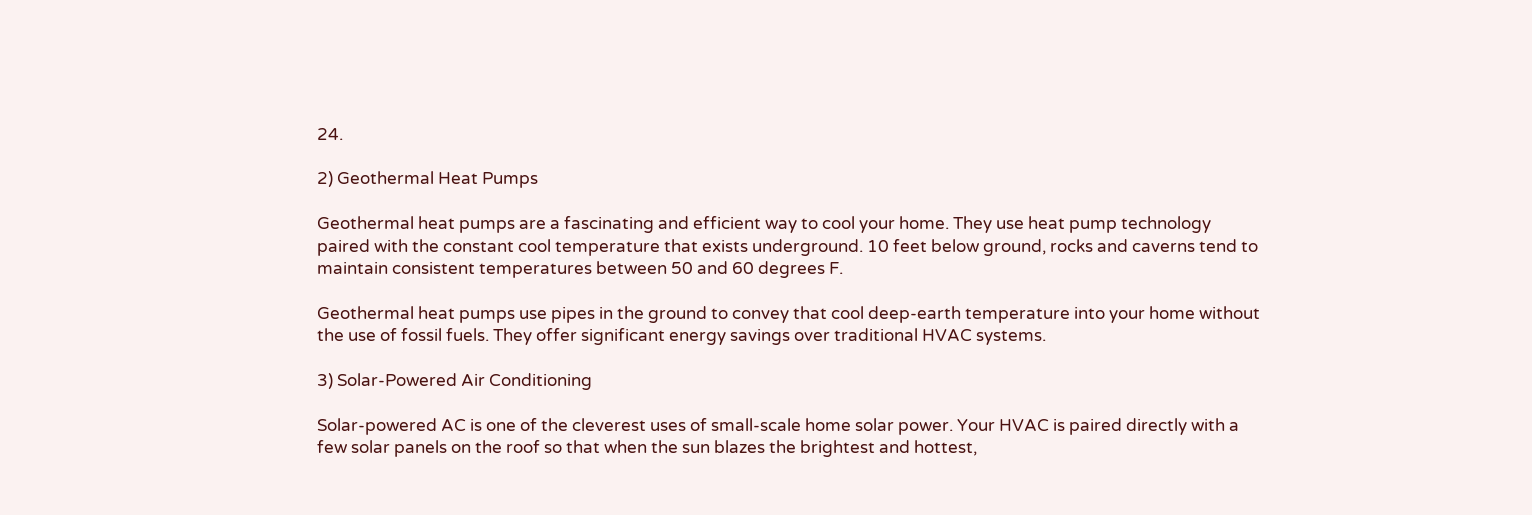24.

2) Geothermal Heat Pumps

Geothermal heat pumps are a fascinating and efficient way to cool your home. They use heat pump technology paired with the constant cool temperature that exists underground. 10 feet below ground, rocks and caverns tend to maintain consistent temperatures between 50 and 60 degrees F.

Geothermal heat pumps use pipes in the ground to convey that cool deep-earth temperature into your home without the use of fossil fuels. They offer significant energy savings over traditional HVAC systems.

3) Solar-Powered Air Conditioning

Solar-powered AC is one of the cleverest uses of small-scale home solar power. Your HVAC is paired directly with a few solar panels on the roof so that when the sun blazes the brightest and hottest,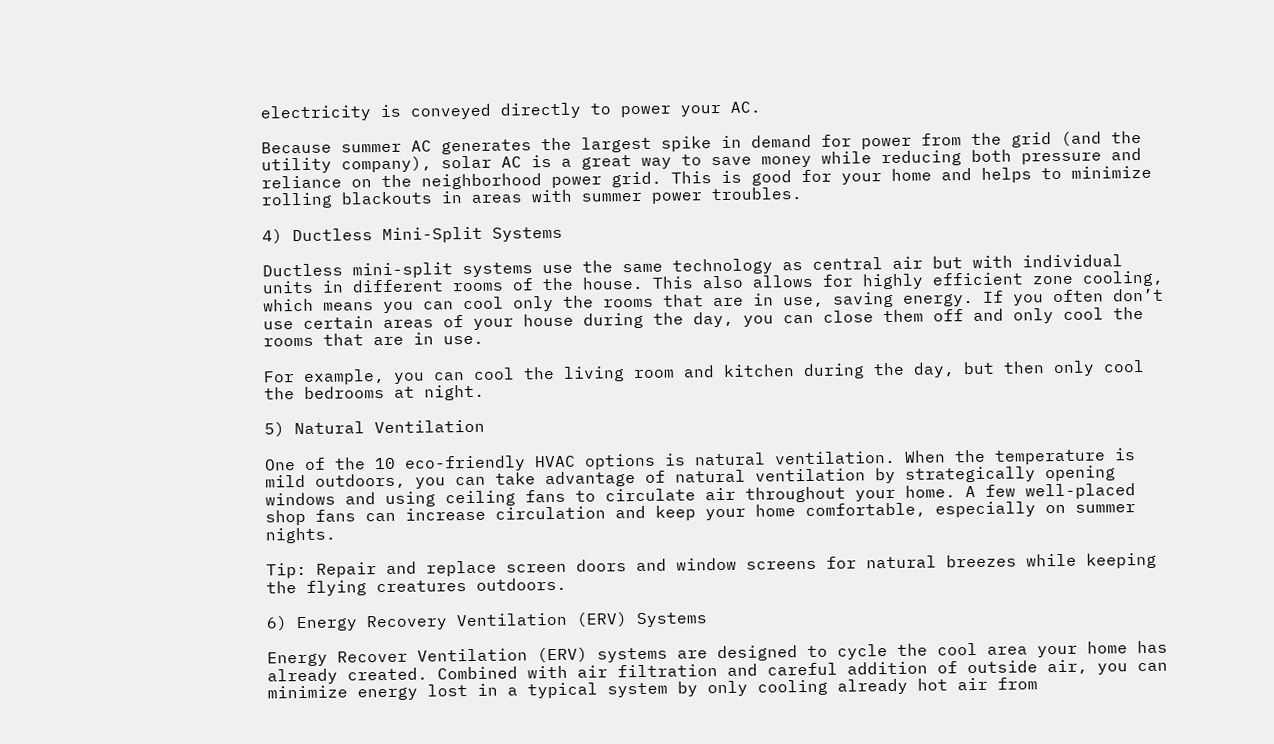electricity is conveyed directly to power your AC.

Because summer AC generates the largest spike in demand for power from the grid (and the utility company), solar AC is a great way to save money while reducing both pressure and reliance on the neighborhood power grid. This is good for your home and helps to minimize rolling blackouts in areas with summer power troubles.

4) Ductless Mini-Split Systems

Ductless mini-split systems use the same technology as central air but with individual units in different rooms of the house. This also allows for highly efficient zone cooling, which means you can cool only the rooms that are in use, saving energy. If you often don’t use certain areas of your house during the day, you can close them off and only cool the rooms that are in use.

For example, you can cool the living room and kitchen during the day, but then only cool the bedrooms at night.

5) Natural Ventilation

One of the 10 eco-friendly HVAC options is natural ventilation. When the temperature is mild outdoors, you can take advantage of natural ventilation by strategically opening windows and using ceiling fans to circulate air throughout your home. A few well-placed shop fans can increase circulation and keep your home comfortable, especially on summer nights.

Tip: Repair and replace screen doors and window screens for natural breezes while keeping the flying creatures outdoors.

6) Energy Recovery Ventilation (ERV) Systems

Energy Recover Ventilation (ERV) systems are designed to cycle the cool area your home has already created. Combined with air filtration and careful addition of outside air, you can minimize energy lost in a typical system by only cooling already hot air from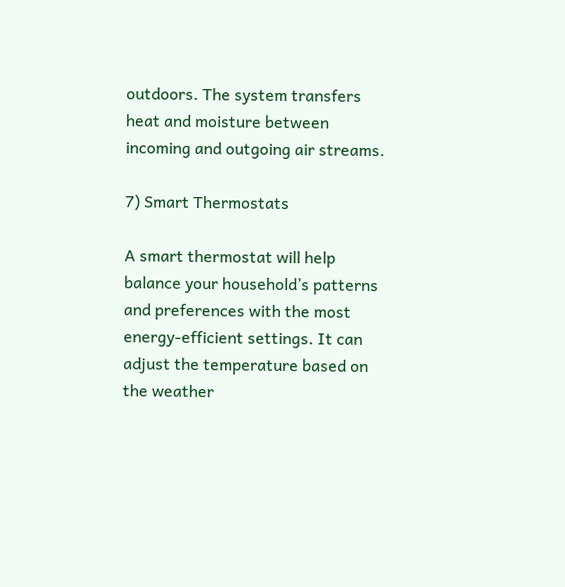outdoors. The system transfers heat and moisture between incoming and outgoing air streams.

7) Smart Thermostats

A smart thermostat will help balance your household’s patterns and preferences with the most energy-efficient settings. It can adjust the temperature based on the weather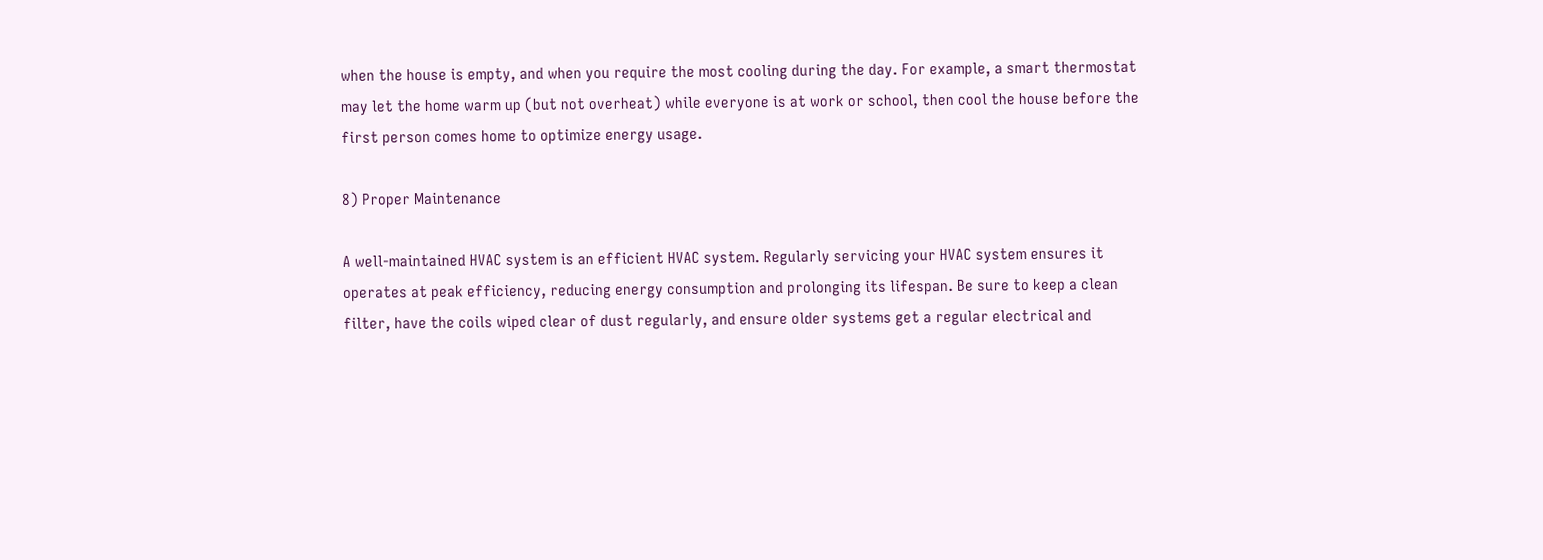when the house is empty, and when you require the most cooling during the day. For example, a smart thermostat may let the home warm up (but not overheat) while everyone is at work or school, then cool the house before the first person comes home to optimize energy usage.

8) Proper Maintenance

A well-maintained HVAC system is an efficient HVAC system. Regularly servicing your HVAC system ensures it operates at peak efficiency, reducing energy consumption and prolonging its lifespan. Be sure to keep a clean filter, have the coils wiped clear of dust regularly, and ensure older systems get a regular electrical and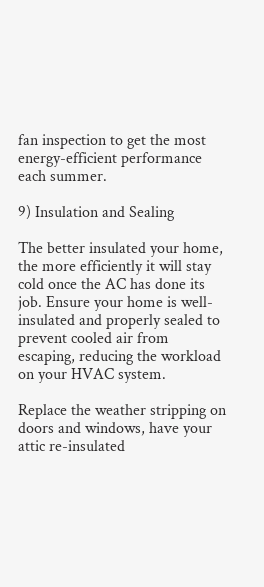fan inspection to get the most energy-efficient performance each summer.

9) Insulation and Sealing

The better insulated your home, the more efficiently it will stay cold once the AC has done its job. Ensure your home is well-insulated and properly sealed to prevent cooled air from escaping, reducing the workload on your HVAC system.

Replace the weather stripping on doors and windows, have your attic re-insulated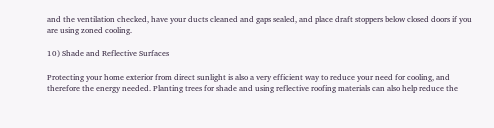and the ventilation checked, have your ducts cleaned and gaps sealed, and place draft stoppers below closed doors if you are using zoned cooling.

10) Shade and Reflective Surfaces

Protecting your home exterior from direct sunlight is also a very efficient way to reduce your need for cooling, and therefore the energy needed. Planting trees for shade and using reflective roofing materials can also help reduce the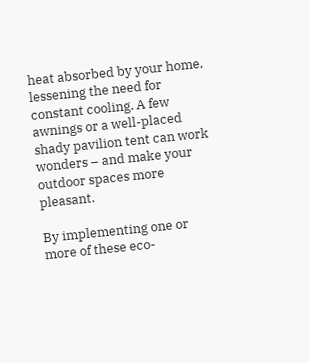heat absorbed by your home, lessening the need for constant cooling. A few awnings or a well-placed shady pavilion tent can work wonders – and make your outdoor spaces more pleasant.

By implementing one or more of these eco-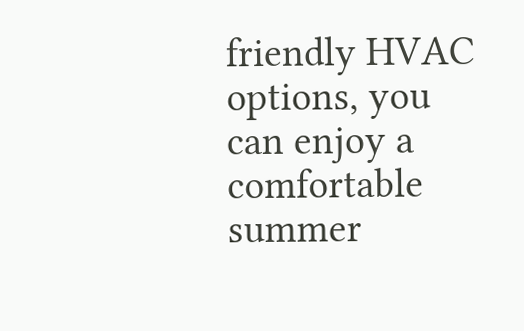friendly HVAC options, you can enjoy a comfortable summer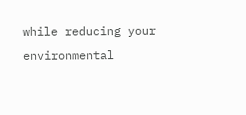while reducing your environmental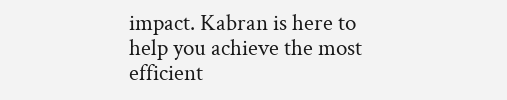impact. Kabran is here to help you achieve the most efficient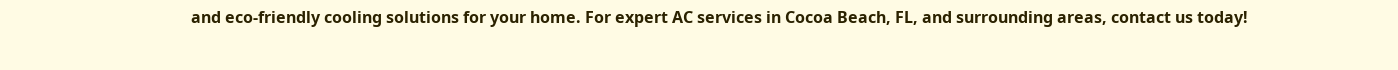and eco-friendly cooling solutions for your home. For expert AC services in Cocoa Beach, FL, and surrounding areas, contact us today!